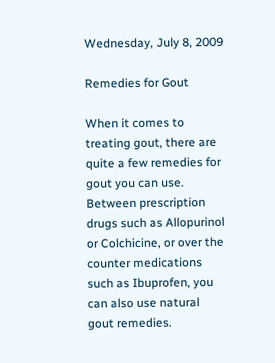Wednesday, July 8, 2009

Remedies for Gout

When it comes to treating gout, there are quite a few remedies for gout you can use. Between prescription drugs such as Allopurinol or Colchicine, or over the counter medications such as Ibuprofen, you can also use natural gout remedies.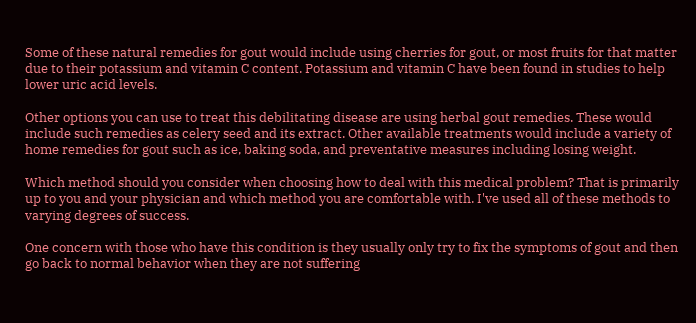Some of these natural remedies for gout would include using cherries for gout, or most fruits for that matter due to their potassium and vitamin C content. Potassium and vitamin C have been found in studies to help lower uric acid levels.

Other options you can use to treat this debilitating disease are using herbal gout remedies. These would include such remedies as celery seed and its extract. Other available treatments would include a variety of home remedies for gout such as ice, baking soda, and preventative measures including losing weight.

Which method should you consider when choosing how to deal with this medical problem? That is primarily up to you and your physician and which method you are comfortable with. I've used all of these methods to varying degrees of success.

One concern with those who have this condition is they usually only try to fix the symptoms of gout and then go back to normal behavior when they are not suffering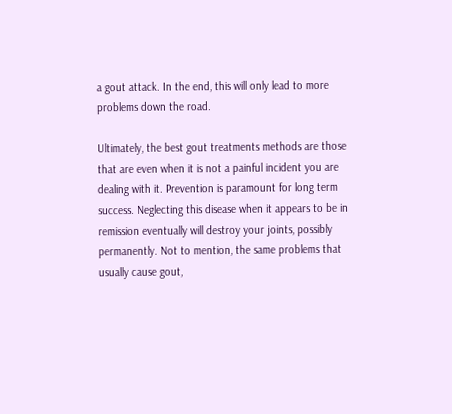a gout attack. In the end, this will only lead to more problems down the road.

Ultimately, the best gout treatments methods are those that are even when it is not a painful incident you are dealing with it. Prevention is paramount for long term success. Neglecting this disease when it appears to be in remission eventually will destroy your joints, possibly permanently. Not to mention, the same problems that usually cause gout,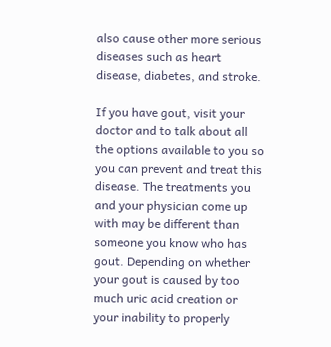also cause other more serious diseases such as heart disease, diabetes, and stroke.

If you have gout, visit your doctor and to talk about all the options available to you so you can prevent and treat this disease. The treatments you and your physician come up with may be different than someone you know who has gout. Depending on whether your gout is caused by too much uric acid creation or your inability to properly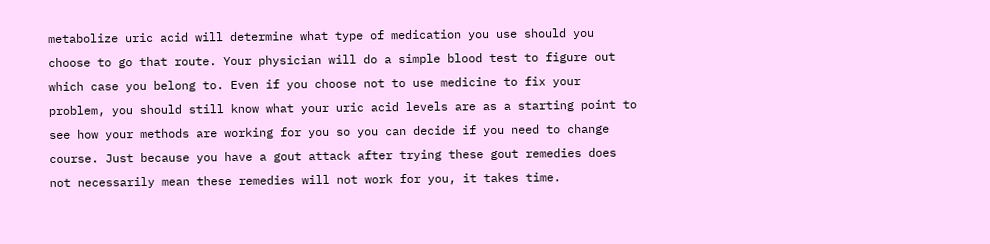metabolize uric acid will determine what type of medication you use should you choose to go that route. Your physician will do a simple blood test to figure out which case you belong to. Even if you choose not to use medicine to fix your problem, you should still know what your uric acid levels are as a starting point to see how your methods are working for you so you can decide if you need to change course. Just because you have a gout attack after trying these gout remedies does not necessarily mean these remedies will not work for you, it takes time.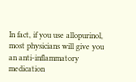In fact, if you use allopurinol, most physicians will give you an anti-inflammatory medication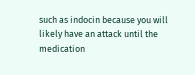such as indocin because you will likely have an attack until the medication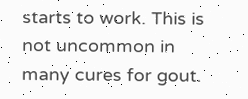starts to work. This is not uncommon in many cures for gout.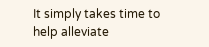It simply takes time to help alleviate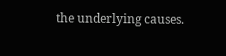the underlying causes.